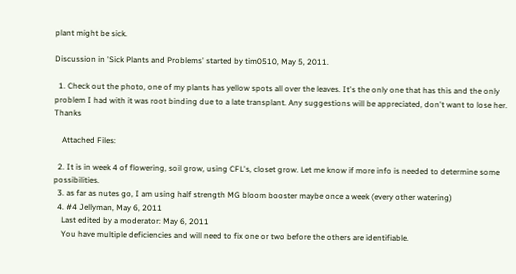plant might be sick.

Discussion in 'Sick Plants and Problems' started by tim0510, May 5, 2011.

  1. Check out the photo, one of my plants has yellow spots all over the leaves. It's the only one that has this and the only problem I had with it was root binding due to a late transplant. Any suggestions will be appreciated, don't want to lose her. Thanks

    Attached Files:

  2. It is in week 4 of flowering, soil grow, using CFL's, closet grow. Let me know if more info is needed to determine some possibilities.
  3. as far as nutes go, I am using half strength MG bloom booster maybe once a week (every other watering)
  4. #4 Jellyman, May 6, 2011
    Last edited by a moderator: May 6, 2011
    You have multiple deficiencies and will need to fix one or two before the others are identifiable.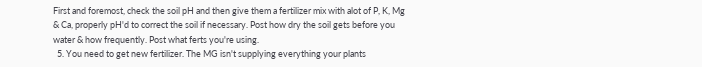First and foremost, check the soil pH and then give them a fertilizer mix with alot of P, K, Mg & Ca, properly pH'd to correct the soil if necessary. Post how dry the soil gets before you water & how frequently. Post what ferts you're using.
  5. You need to get new fertilizer. The MG isn't supplying everything your plants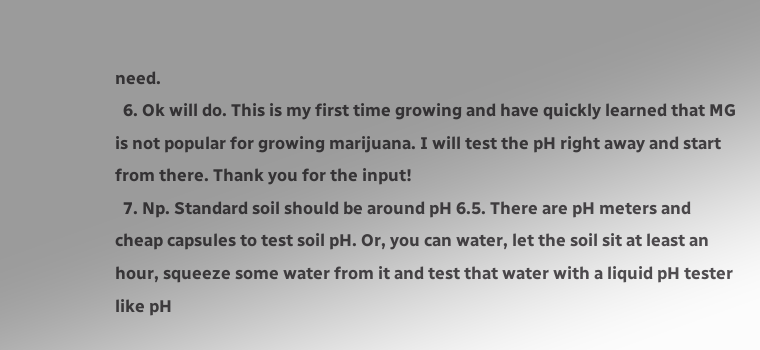need.
  6. Ok will do. This is my first time growing and have quickly learned that MG is not popular for growing marijuana. I will test the pH right away and start from there. Thank you for the input!
  7. Np. Standard soil should be around pH 6.5. There are pH meters and cheap capsules to test soil pH. Or, you can water, let the soil sit at least an hour, squeeze some water from it and test that water with a liquid pH tester like pH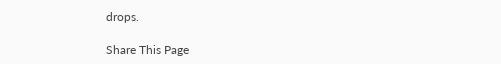drops.

Share This Page